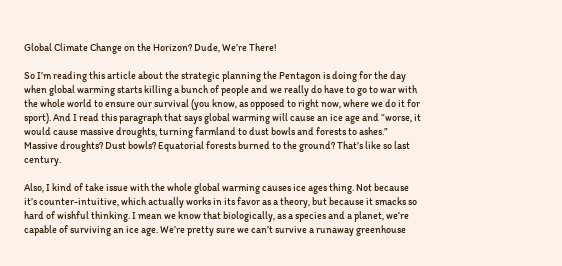Global Climate Change on the Horizon? Dude, We’re There!

So I’m reading this article about the strategic planning the Pentagon is doing for the day when global warming starts killing a bunch of people and we really do have to go to war with the whole world to ensure our survival (you know, as opposed to right now, where we do it for sport). And I read this paragraph that says global warming will cause an ice age and “worse, it would cause massive droughts, turning farmland to dust bowls and forests to ashes.” Massive droughts? Dust bowls? Equatorial forests burned to the ground? That’s like so last century.

Also, I kind of take issue with the whole global warming causes ice ages thing. Not because it’s counter-intuitive, which actually works in its favor as a theory, but because it smacks so hard of wishful thinking. I mean we know that biologically, as a species and a planet, we’re capable of surviving an ice age. We’re pretty sure we can’t survive a runaway greenhouse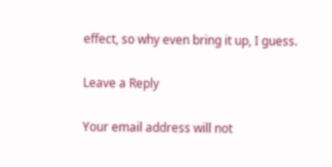effect, so why even bring it up, I guess.

Leave a Reply

Your email address will not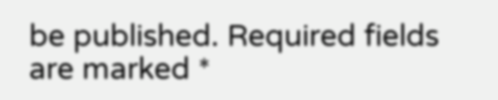be published. Required fields are marked *